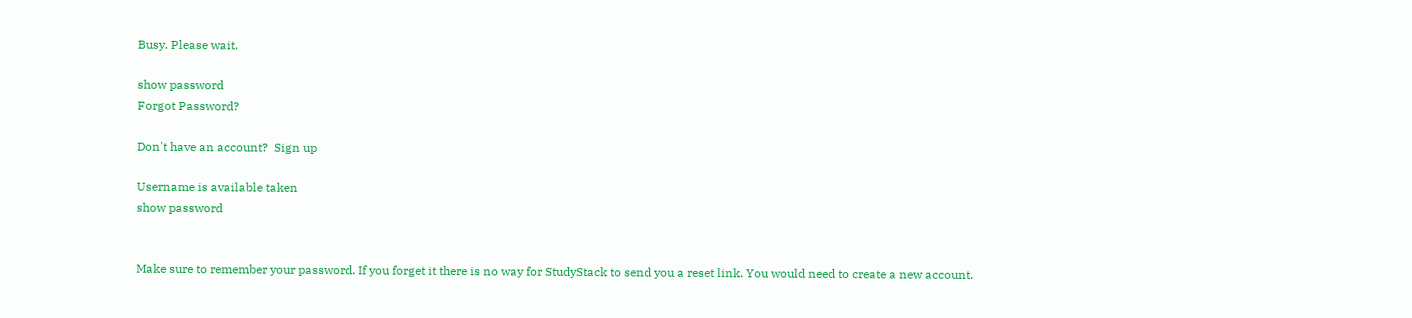Busy. Please wait.

show password
Forgot Password?

Don't have an account?  Sign up

Username is available taken
show password


Make sure to remember your password. If you forget it there is no way for StudyStack to send you a reset link. You would need to create a new account.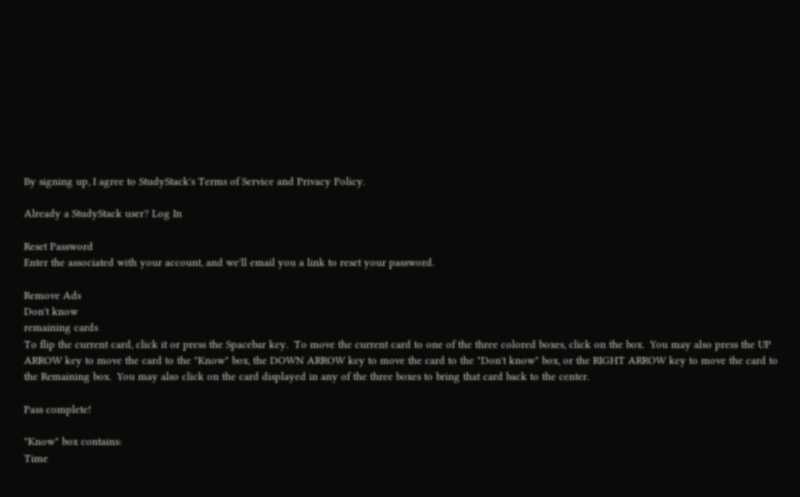By signing up, I agree to StudyStack's Terms of Service and Privacy Policy.

Already a StudyStack user? Log In

Reset Password
Enter the associated with your account, and we'll email you a link to reset your password.

Remove Ads
Don't know
remaining cards
To flip the current card, click it or press the Spacebar key.  To move the current card to one of the three colored boxes, click on the box.  You may also press the UP ARROW key to move the card to the "Know" box, the DOWN ARROW key to move the card to the "Don't know" box, or the RIGHT ARROW key to move the card to the Remaining box.  You may also click on the card displayed in any of the three boxes to bring that card back to the center.

Pass complete!

"Know" box contains:
Time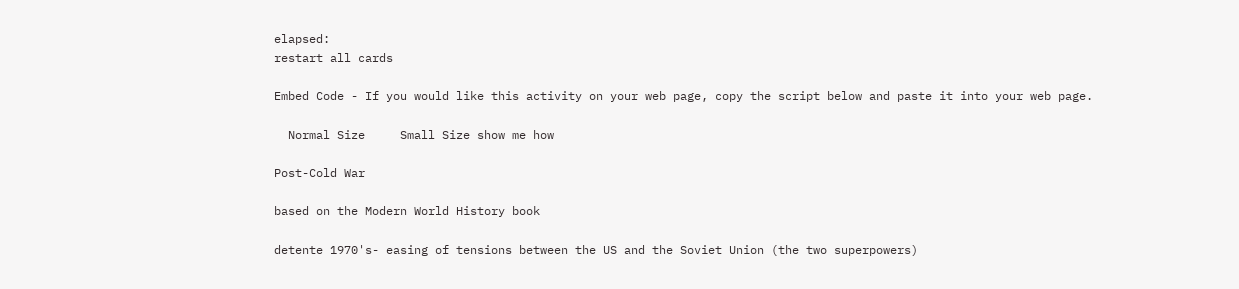elapsed:
restart all cards

Embed Code - If you would like this activity on your web page, copy the script below and paste it into your web page.

  Normal Size     Small Size show me how

Post-Cold War

based on the Modern World History book

detente 1970's- easing of tensions between the US and the Soviet Union (the two superpowers)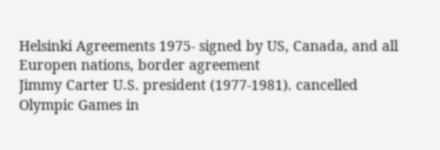Helsinki Agreements 1975- signed by US, Canada, and all Europen nations, border agreement
Jimmy Carter U.S. president (1977-1981). cancelled Olympic Games in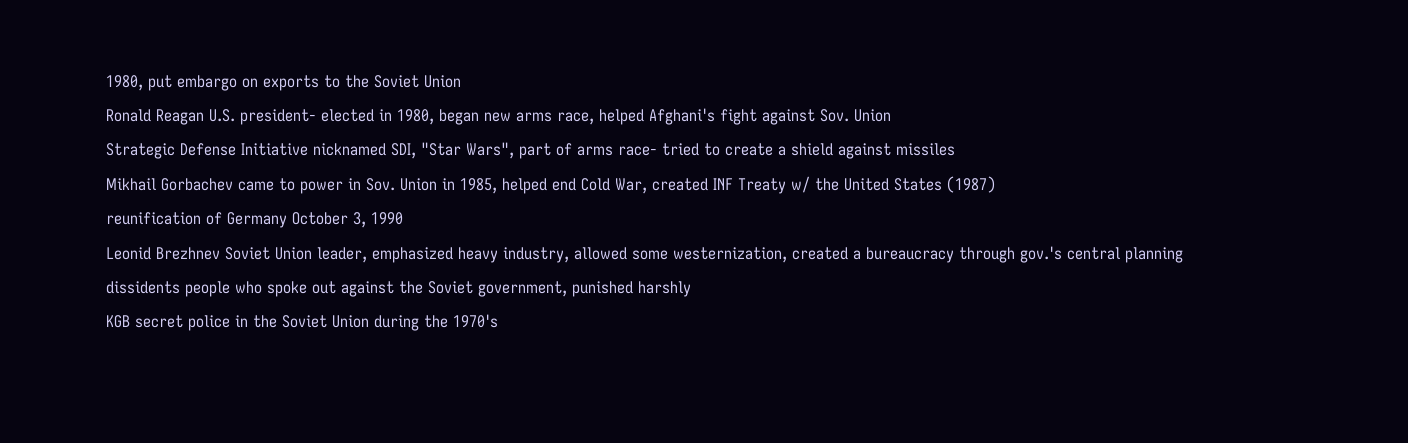1980, put embargo on exports to the Soviet Union
Ronald Reagan U.S. president- elected in 1980, began new arms race, helped Afghani's fight against Sov. Union
Strategic Defense Initiative nicknamed SDI, "Star Wars", part of arms race- tried to create a shield against missiles
Mikhail Gorbachev came to power in Sov. Union in 1985, helped end Cold War, created INF Treaty w/ the United States (1987)
reunification of Germany October 3, 1990
Leonid Brezhnev Soviet Union leader, emphasized heavy industry, allowed some westernization, created a bureaucracy through gov.'s central planning
dissidents people who spoke out against the Soviet government, punished harshly
KGB secret police in the Soviet Union during the 1970's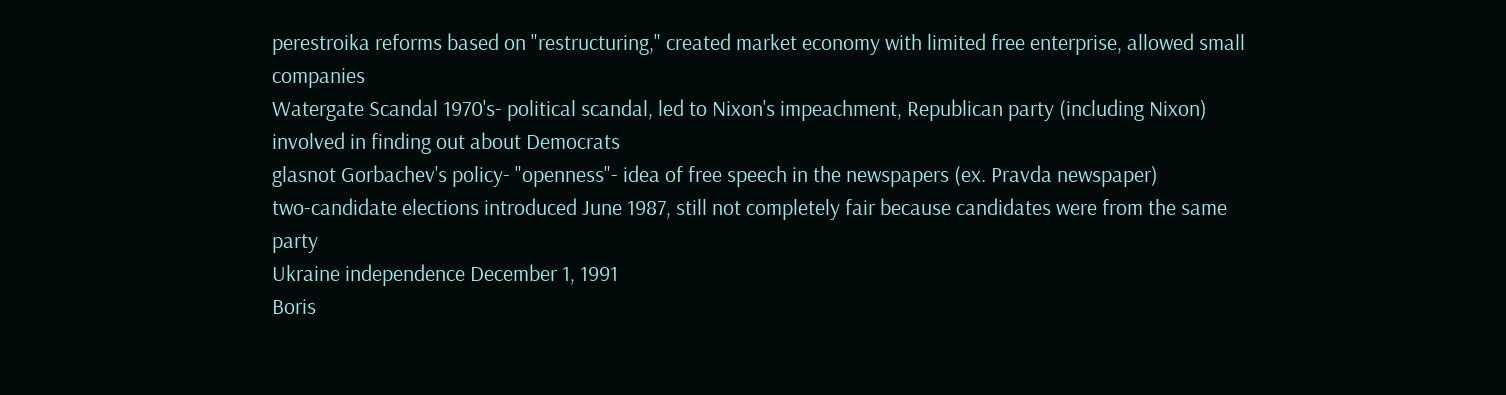perestroika reforms based on "restructuring," created market economy with limited free enterprise, allowed small companies
Watergate Scandal 1970's- political scandal, led to Nixon's impeachment, Republican party (including Nixon) involved in finding out about Democrats
glasnot Gorbachev's policy- "openness"- idea of free speech in the newspapers (ex. Pravda newspaper)
two-candidate elections introduced June 1987, still not completely fair because candidates were from the same party
Ukraine independence December 1, 1991
Boris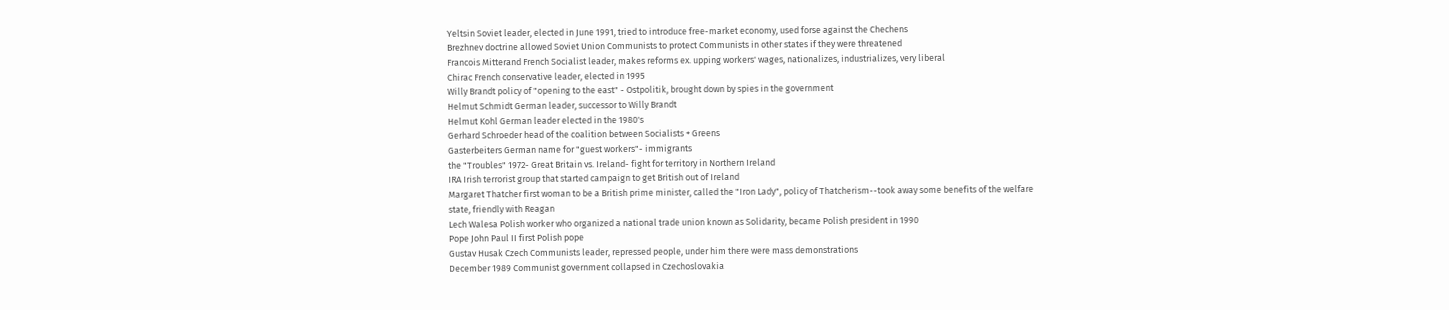Yeltsin Soviet leader, elected in June 1991, tried to introduce free-market economy, used forse against the Chechens
Brezhnev doctrine allowed Soviet Union Communists to protect Communists in other states if they were threatened
Francois Mitterand French Socialist leader, makes reforms ex. upping workers' wages, nationalizes, industrializes, very liberal
Chirac French conservative leader, elected in 1995
Willy Brandt policy of "opening to the east" - Ostpolitik, brought down by spies in the government
Helmut Schmidt German leader, successor to Willy Brandt
Helmut Kohl German leader elected in the 1980's
Gerhard Schroeder head of the coalition between Socialists + Greens
Gasterbeiters German name for "guest workers"- immigrants
the "Troubles" 1972- Great Britain vs. Ireland- fight for territory in Northern Ireland
IRA Irish terrorist group that started campaign to get British out of Ireland
Margaret Thatcher first woman to be a British prime minister, called the "Iron Lady", policy of Thatcherism--took away some benefits of the welfare state, friendly with Reagan
Lech Walesa Polish worker who organized a national trade union known as Solidarity, became Polish president in 1990
Pope John Paul II first Polish pope
Gustav Husak Czech Communists leader, repressed people, under him there were mass demonstrations
December 1989 Communist government collapsed in Czechoslovakia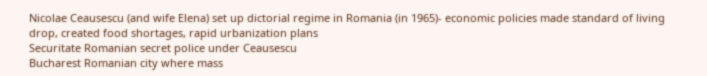Nicolae Ceausescu (and wife Elena) set up dictorial regime in Romania (in 1965)- economic policies made standard of living drop, created food shortages, rapid urbanization plans
Securitate Romanian secret police under Ceausescu
Bucharest Romanian city where mass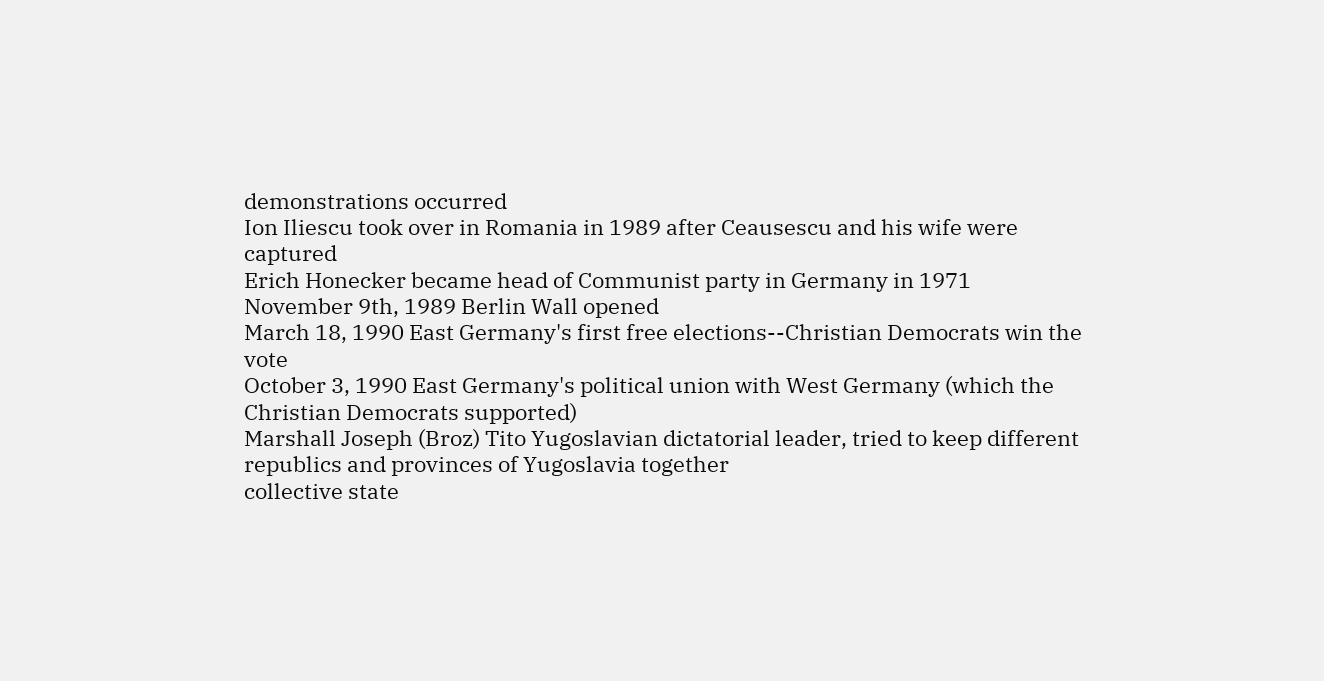demonstrations occurred
Ion Iliescu took over in Romania in 1989 after Ceausescu and his wife were captured
Erich Honecker became head of Communist party in Germany in 1971
November 9th, 1989 Berlin Wall opened
March 18, 1990 East Germany's first free elections--Christian Democrats win the vote
October 3, 1990 East Germany's political union with West Germany (which the Christian Democrats supported)
Marshall Joseph (Broz) Tito Yugoslavian dictatorial leader, tried to keep different republics and provinces of Yugoslavia together
collective state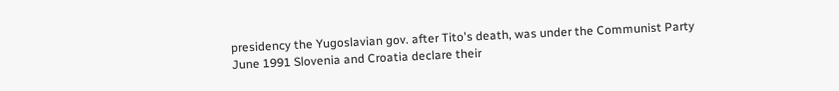presidency the Yugoslavian gov. after Tito's death, was under the Communist Party
June 1991 Slovenia and Croatia declare their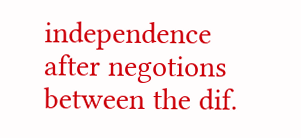independence after negotions between the dif.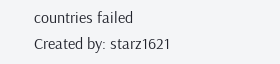countries failed
Created by: starz1621